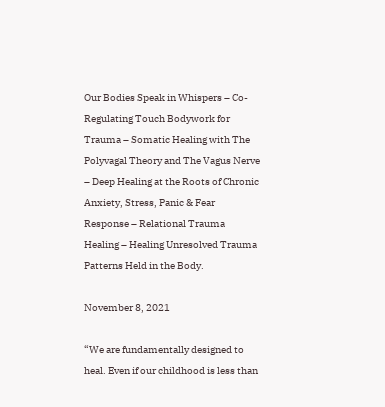Our Bodies Speak in Whispers – Co-Regulating Touch Bodywork for Trauma – Somatic Healing with The Polyvagal Theory and The Vagus Nerve – Deep Healing at the Roots of Chronic Anxiety, Stress, Panic & Fear Response – Relational Trauma Healing – Healing Unresolved Trauma Patterns Held in the Body.

November 8, 2021

“We are fundamentally designed to heal. Even if our childhood is less than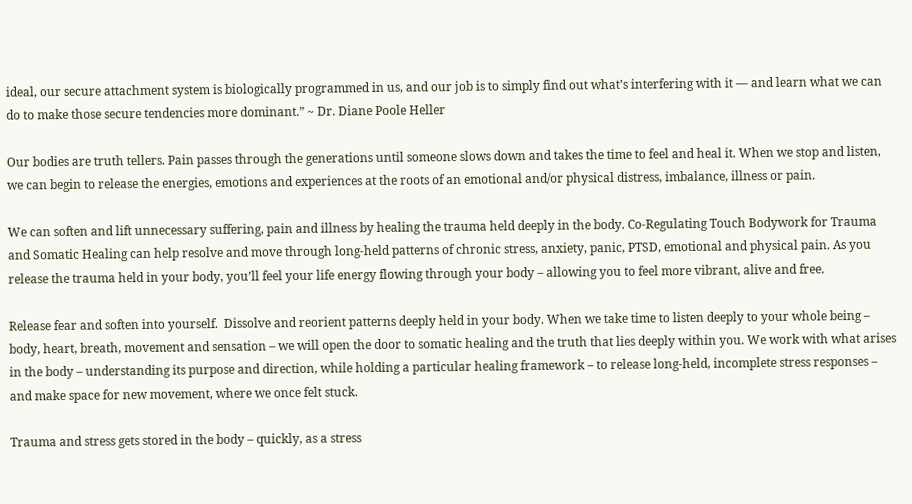ideal, our secure attachment system is biologically programmed in us, and our job is to simply find out what’s interfering with it ― and learn what we can do to make those secure tendencies more dominant.” ~ Dr. Diane Poole Heller

Our bodies are truth tellers. Pain passes through the generations until someone slows down and takes the time to feel and heal it. When we stop and listen, we can begin to release the energies, emotions and experiences at the roots of an emotional and/or physical distress, imbalance, illness or pain.

We can soften and lift unnecessary suffering, pain and illness by healing the trauma held deeply in the body. Co-Regulating Touch Bodywork for Trauma and Somatic Healing can help resolve and move through long-held patterns of chronic stress, anxiety, panic, PTSD, emotional and physical pain. As you release the trauma held in your body, you’ll feel your life energy flowing through your body – allowing you to feel more vibrant, alive and free.

Release fear and soften into yourself.  Dissolve and reorient patterns deeply held in your body. When we take time to listen deeply to your whole being – body, heart, breath, movement and sensation – we will open the door to somatic healing and the truth that lies deeply within you. We work with what arises in the body – understanding its purpose and direction, while holding a particular healing framework – to release long-held, incomplete stress responses – and make space for new movement, where we once felt stuck.

Trauma and stress gets stored in the body – quickly, as a stress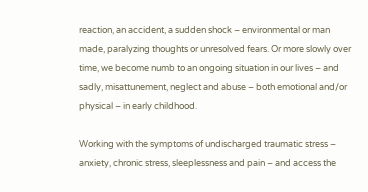reaction, an accident, a sudden shock – environmental or man made, paralyzing thoughts or unresolved fears. Or more slowly over time, we become numb to an ongoing situation in our lives – and sadly, misattunement, neglect and abuse – both emotional and/or physical – in early childhood.

Working with the symptoms of undischarged traumatic stress – anxiety, chronic stress, sleeplessness and pain – and access the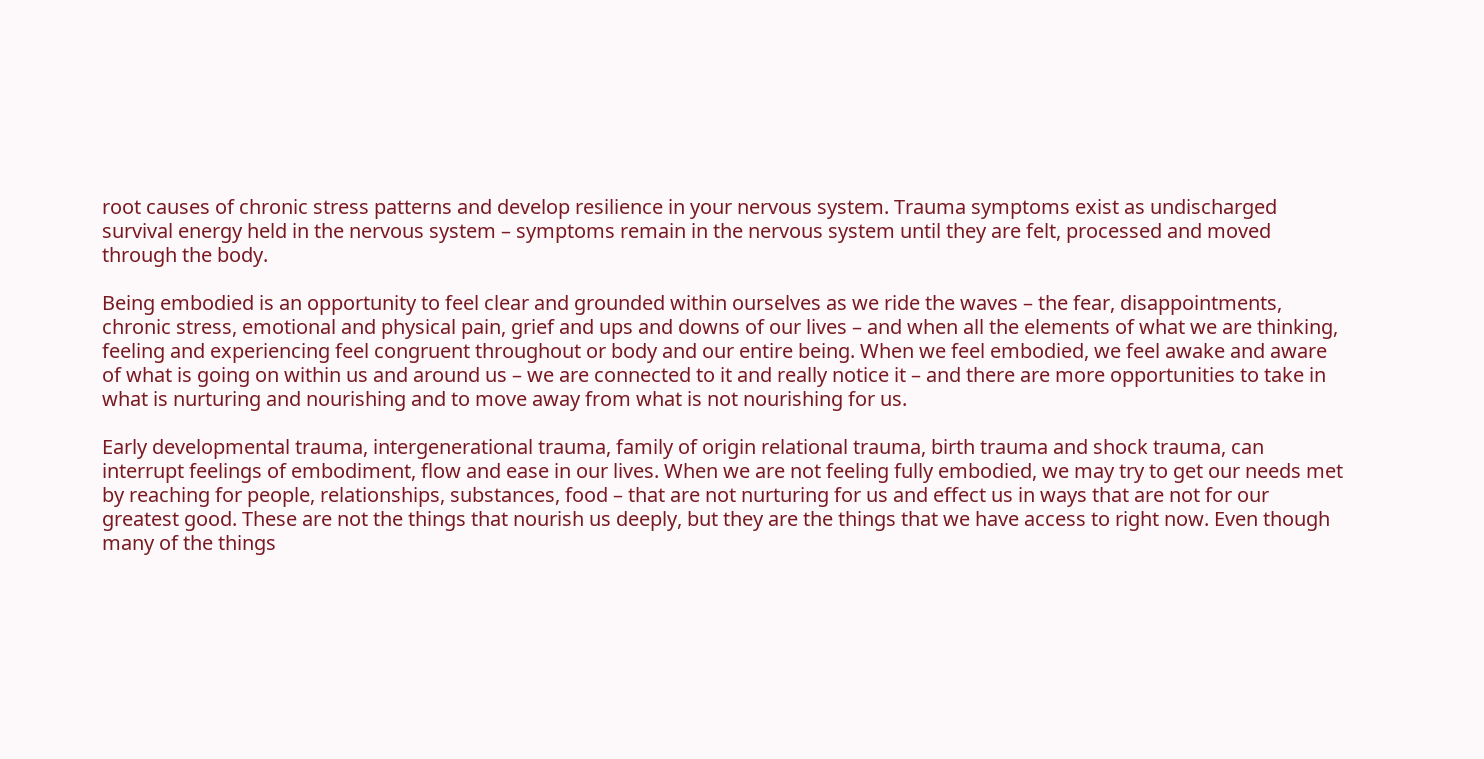root causes of chronic stress patterns and develop resilience in your nervous system. Trauma symptoms exist as undischarged survival energy held in the nervous system – symptoms remain in the nervous system until they are felt, processed and moved through the body.

Being embodied is an opportunity to feel clear and grounded within ourselves as we ride the waves – the fear, disappointments, chronic stress, emotional and physical pain, grief and ups and downs of our lives – and when all the elements of what we are thinking, feeling and experiencing feel congruent throughout or body and our entire being. When we feel embodied, we feel awake and aware of what is going on within us and around us – we are connected to it and really notice it – and there are more opportunities to take in what is nurturing and nourishing and to move away from what is not nourishing for us.

Early developmental trauma, intergenerational trauma, family of origin relational trauma, birth trauma and shock trauma, can interrupt feelings of embodiment, flow and ease in our lives. When we are not feeling fully embodied, we may try to get our needs met by reaching for people, relationships, substances, food – that are not nurturing for us and effect us in ways that are not for our greatest good. These are not the things that nourish us deeply, but they are the things that we have access to right now. Even though many of the things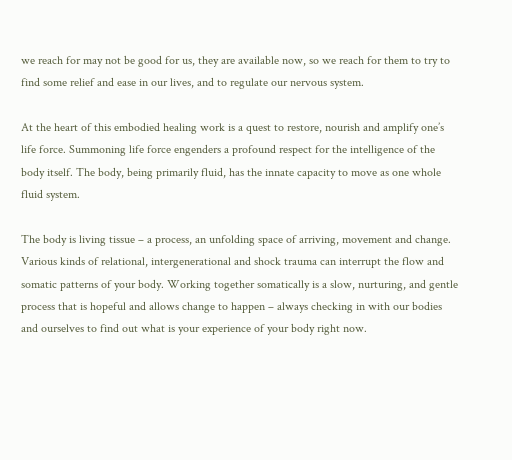we reach for may not be good for us, they are available now, so we reach for them to try to find some relief and ease in our lives, and to regulate our nervous system.

At the heart of this embodied healing work is a quest to restore, nourish and amplify one’s life force. Summoning life force engenders a profound respect for the intelligence of the body itself. The body, being primarily fluid, has the innate capacity to move as one whole fluid system.

The body is living tissue – a process, an unfolding space of arriving, movement and change. Various kinds of relational, intergenerational and shock trauma can interrupt the flow and somatic patterns of your body. Working together somatically is a slow, nurturing, and gentle process that is hopeful and allows change to happen – always checking in with our bodies and ourselves to find out what is your experience of your body right now.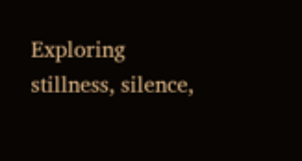Exploring stillness, silence,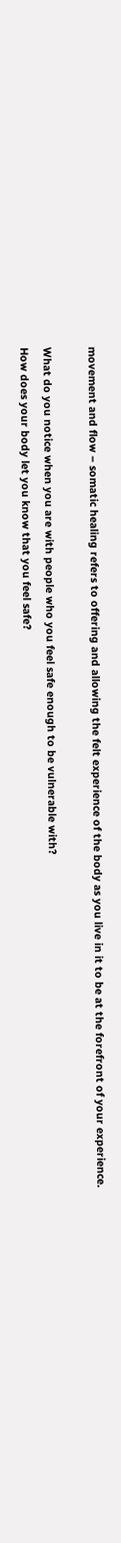movement and flow – somatic healing refers to offering and allowing the felt experience of the body as you live in it to be at the forefront of your experience.

What do you notice when you are with people who you feel safe enough to be vulnerable with?
How does your body let you know that you feel safe?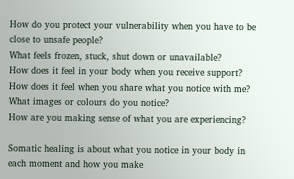How do you protect your vulnerability when you have to be close to unsafe people?
What feels frozen, stuck, shut down or unavailable?
How does it feel in your body when you receive support?
How does it feel when you share what you notice with me?
What images or colours do you notice?
How are you making sense of what you are experiencing?

Somatic healing is about what you notice in your body in each moment and how you make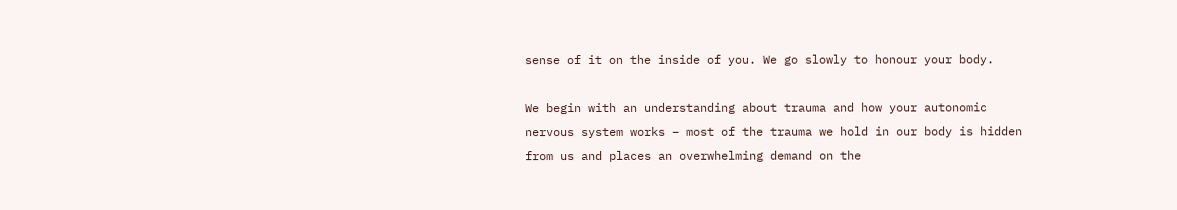sense of it on the inside of you. We go slowly to honour your body.

We begin with an understanding about trauma and how your autonomic nervous system works – most of the trauma we hold in our body is hidden from us and places an overwhelming demand on the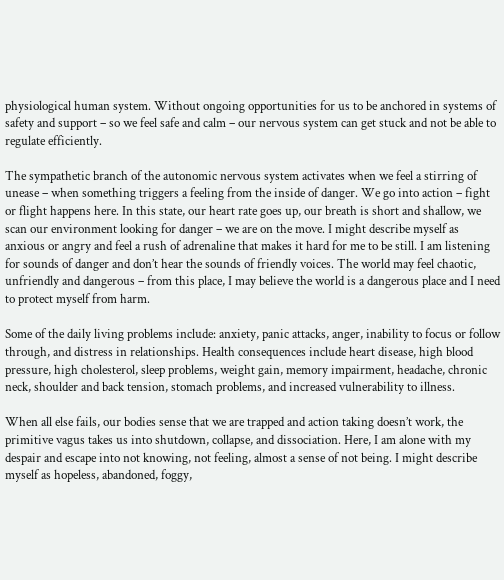physiological human system. Without ongoing opportunities for us to be anchored in systems of safety and support – so we feel safe and calm – our nervous system can get stuck and not be able to regulate efficiently.

The sympathetic branch of the autonomic nervous system activates when we feel a stirring of unease – when something triggers a feeling from the inside of danger. We go into action – fight or flight happens here. In this state, our heart rate goes up, our breath is short and shallow, we scan our environment looking for danger – we are on the move. I might describe myself as anxious or angry and feel a rush of adrenaline that makes it hard for me to be still. I am listening for sounds of danger and don’t hear the sounds of friendly voices. The world may feel chaotic, unfriendly and dangerous – from this place, I may believe the world is a dangerous place and I need to protect myself from harm.

Some of the daily living problems include: anxiety, panic attacks, anger, inability to focus or follow through, and distress in relationships. Health consequences include heart disease, high blood pressure, high cholesterol, sleep problems, weight gain, memory impairment, headache, chronic neck, shoulder and back tension, stomach problems, and increased vulnerability to illness.

When all else fails, our bodies sense that we are trapped and action taking doesn’t work, the primitive vagus takes us into shutdown, collapse, and dissociation. Here, I am alone with my despair and escape into not knowing, not feeling, almost a sense of not being. I might describe myself as hopeless, abandoned, foggy,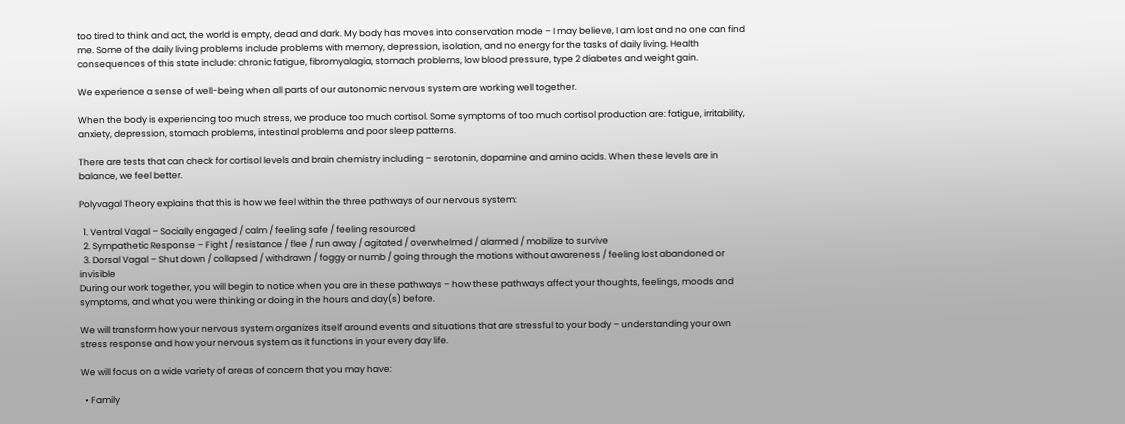too tired to think and act, the world is empty, dead and dark. My body has moves into conservation mode – I may believe, I am lost and no one can find me. Some of the daily living problems include problems with memory, depression, isolation, and no energy for the tasks of daily living. Health consequences of this state include: chronic fatigue, fibromyalagia, stomach problems, low blood pressure, type 2 diabetes and weight gain.

We experience a sense of well-being when all parts of our autonomic nervous system are working well together.

When the body is experiencing too much stress, we produce too much cortisol. Some symptoms of too much cortisol production are: fatigue, irritability, anxiety, depression, stomach problems, intestinal problems and poor sleep patterns.

There are tests that can check for cortisol levels and brain chemistry including – serotonin, dopamine and amino acids. When these levels are in balance, we feel better.

Polyvagal Theory explains that this is how we feel within the three pathways of our nervous system:

  1. Ventral Vagal – Socially engaged / calm / feeling safe / feeling resourced
  2. Sympathetic Response – Fight / resistance / flee / run away / agitated / overwhelmed / alarmed / mobilize to survive
  3. Dorsal Vagal – Shut down / collapsed / withdrawn / foggy or numb / going through the motions without awareness / feeling lost abandoned or invisible
During our work together, you will begin to notice when you are in these pathways – how these pathways affect your thoughts, feelings, moods and symptoms, and what you were thinking or doing in the hours and day(s) before.

We will transform how your nervous system organizes itself around events and situations that are stressful to your body – understanding your own stress response and how your nervous system as it functions in your every day life.

We will focus on a wide variety of areas of concern that you may have:

  • Family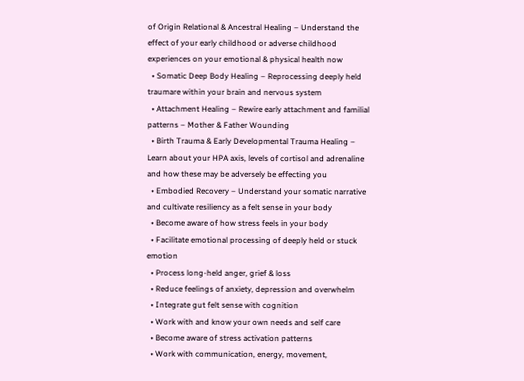of Origin Relational & Ancestral Healing – Understand the effect of your early childhood or adverse childhood experiences on your emotional & physical health now
  • Somatic Deep Body Healing – Reprocessing deeply held traumare within your brain and nervous system
  • Attachment Healing – Rewire early attachment and familial patterns – Mother & Father Wounding
  • Birth Trauma & Early Developmental Trauma Healing – Learn about your HPA axis, levels of cortisol and adrenaline and how these may be adversely be effecting you
  • Embodied Recovery – Understand your somatic narrative and cultivate resiliency as a felt sense in your body
  • Become aware of how stress feels in your body
  • Facilitate emotional processing of deeply held or stuck emotion
  • Process long-held anger, grief & loss
  • Reduce feelings of anxiety, depression and overwhelm
  • Integrate gut felt sense with cognition
  • Work with and know your own needs and self care
  • Become aware of stress activation patterns
  • Work with communication, energy, movement,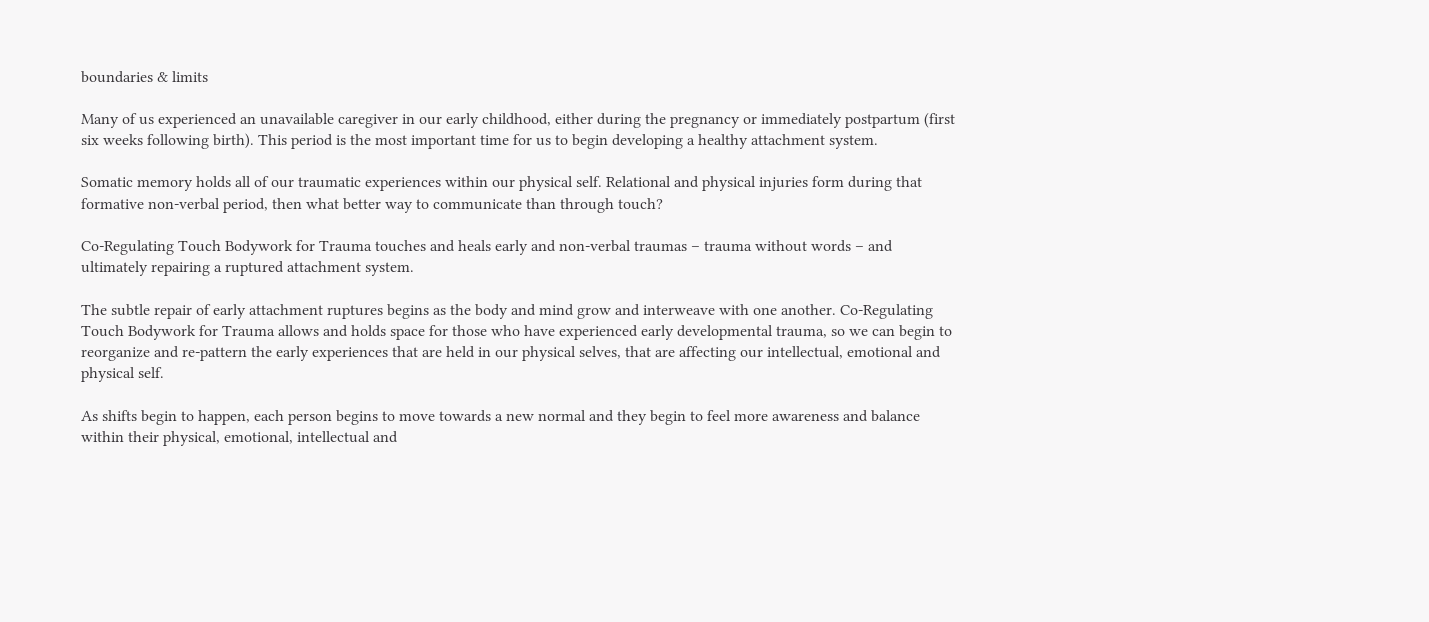boundaries & limits

Many of us experienced an unavailable caregiver in our early childhood, either during the pregnancy or immediately postpartum (first six weeks following birth). This period is the most important time for us to begin developing a healthy attachment system.

Somatic memory holds all of our traumatic experiences within our physical self. Relational and physical injuries form during that formative non-verbal period, then what better way to communicate than through touch?

Co-Regulating Touch Bodywork for Trauma touches and heals early and non-verbal traumas – trauma without words – and ultimately repairing a ruptured attachment system.

The subtle repair of early attachment ruptures begins as the body and mind grow and interweave with one another. Co-Regulating Touch Bodywork for Trauma allows and holds space for those who have experienced early developmental trauma, so we can begin to reorganize and re-pattern the early experiences that are held in our physical selves, that are affecting our intellectual, emotional and physical self.

As shifts begin to happen, each person begins to move towards a new normal and they begin to feel more awareness and balance within their physical, emotional, intellectual and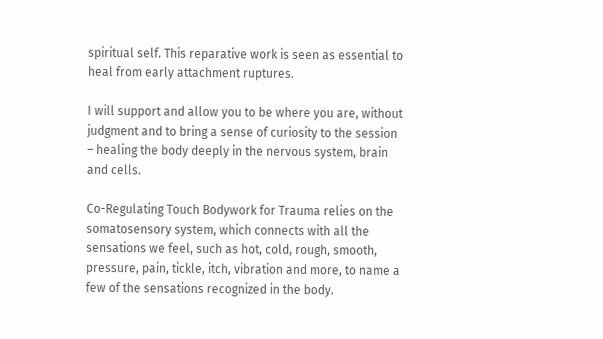spiritual self. This reparative work is seen as essential to heal from early attachment ruptures.

I will support and allow you to be where you are, without judgment and to bring a sense of curiosity to the session – healing the body deeply in the nervous system, brain and cells.

Co-Regulating Touch Bodywork for Trauma relies on the somatosensory system, which connects with all the sensations we feel, such as hot, cold, rough, smooth, pressure, pain, tickle, itch, vibration and more, to name a few of the sensations recognized in the body.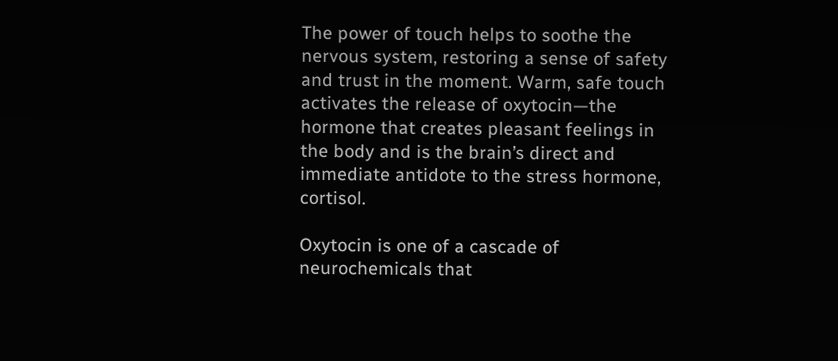The power of touch helps to soothe the nervous system, restoring a sense of safety and trust in the moment. Warm, safe touch activates the release of oxytocin—the hormone that creates pleasant feelings in the body and is the brain’s direct and immediate antidote to the stress hormone, cortisol.

Oxytocin is one of a cascade of neurochemicals that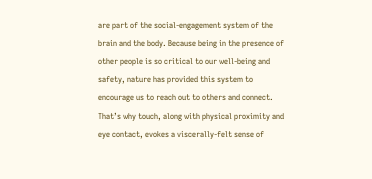are part of the social-engagement system of the brain and the body. Because being in the presence of other people is so critical to our well-being and safety, nature has provided this system to encourage us to reach out to others and connect. That’s why touch, along with physical proximity and eye contact, evokes a viscerally-felt sense of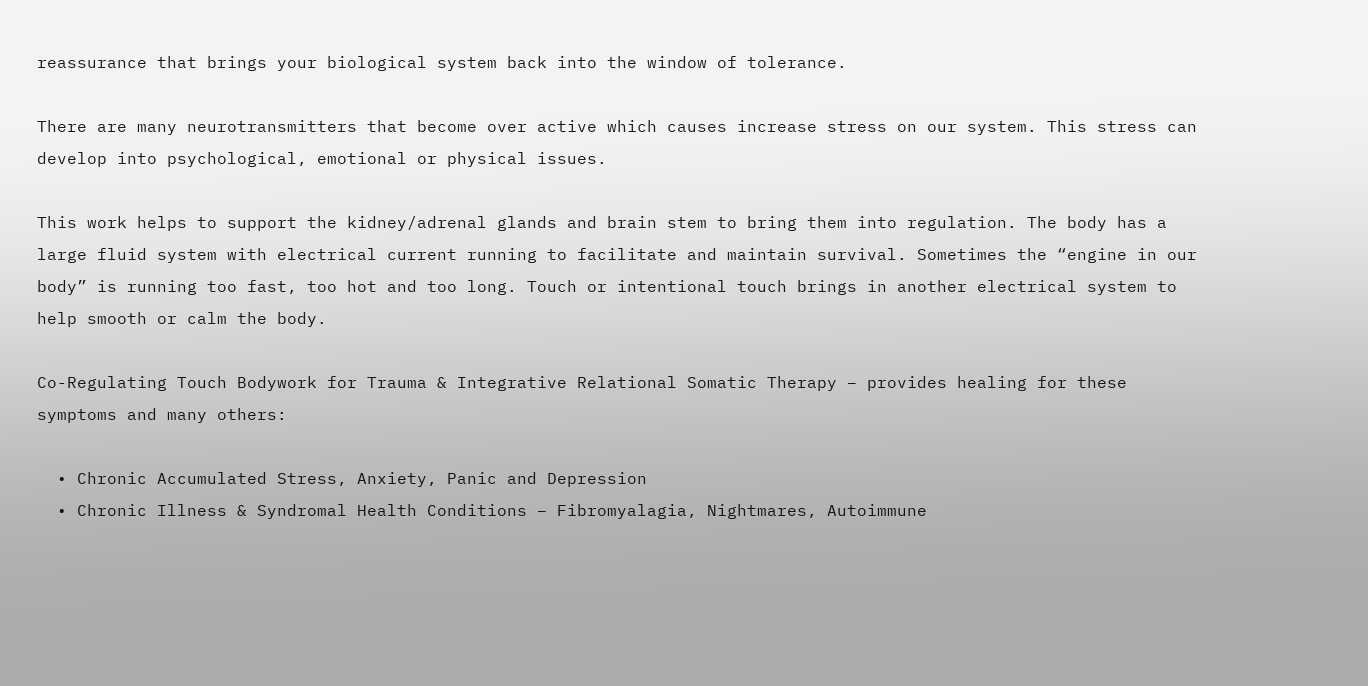reassurance that brings your biological system back into the window of tolerance.

There are many neurotransmitters that become over active which causes increase stress on our system. This stress can develop into psychological, emotional or physical issues.

This work helps to support the kidney/adrenal glands and brain stem to bring them into regulation. The body has a large fluid system with electrical current running to facilitate and maintain survival. Sometimes the “engine in our body” is running too fast, too hot and too long. Touch or intentional touch brings in another electrical system to help smooth or calm the body.

Co-Regulating Touch Bodywork for Trauma & Integrative Relational Somatic Therapy – provides healing for these symptoms and many others:

  • Chronic Accumulated Stress, Anxiety, Panic and Depression
  • Chronic Illness & Syndromal Health Conditions – Fibromyalagia, Nightmares, Autoimmune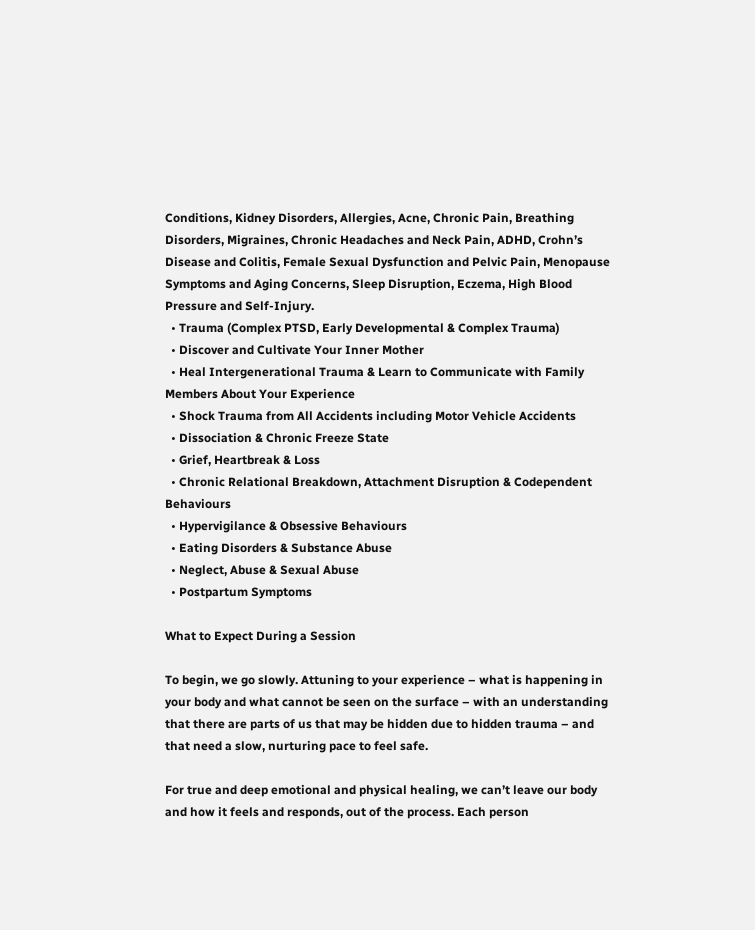Conditions, Kidney Disorders, Allergies, Acne, Chronic Pain, Breathing Disorders, Migraines, Chronic Headaches and Neck Pain, ADHD, Crohn’s Disease and Colitis, Female Sexual Dysfunction and Pelvic Pain, Menopause Symptoms and Aging Concerns, Sleep Disruption, Eczema, High Blood Pressure and Self-Injury.
  • Trauma (Complex PTSD, Early Developmental & Complex Trauma)
  • Discover and Cultivate Your Inner Mother
  • Heal Intergenerational Trauma & Learn to Communicate with Family Members About Your Experience
  • Shock Trauma from All Accidents including Motor Vehicle Accidents
  • Dissociation & Chronic Freeze State
  • Grief, Heartbreak & Loss
  • Chronic Relational Breakdown, Attachment Disruption & Codependent Behaviours
  • Hypervigilance & Obsessive Behaviours
  • Eating Disorders & Substance Abuse
  • Neglect, Abuse & Sexual Abuse
  • Postpartum Symptoms

What to Expect During a Session

To begin, we go slowly. Attuning to your experience – what is happening in your body and what cannot be seen on the surface – with an understanding that there are parts of us that may be hidden due to hidden trauma – and that need a slow, nurturing pace to feel safe.

For true and deep emotional and physical healing, we can’t leave our body and how it feels and responds, out of the process. Each person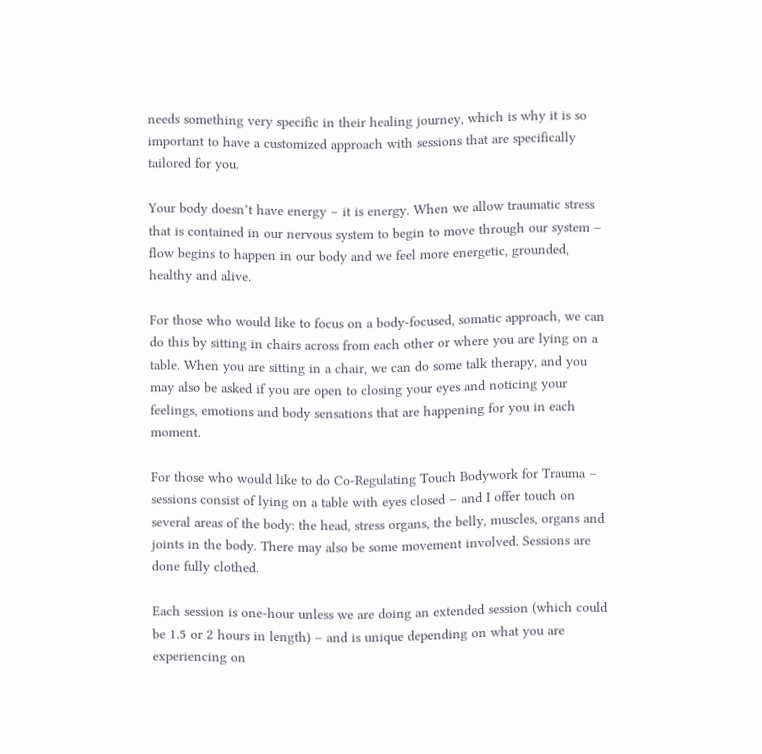needs something very specific in their healing journey, which is why it is so important to have a customized approach with sessions that are specifically tailored for you.

Your body doesn’t have energy – it is energy. When we allow traumatic stress that is contained in our nervous system to begin to move through our system – flow begins to happen in our body and we feel more energetic, grounded, healthy and alive.

For those who would like to focus on a body-focused, somatic approach, we can do this by sitting in chairs across from each other or where you are lying on a table. When you are sitting in a chair, we can do some talk therapy, and you may also be asked if you are open to closing your eyes and noticing your feelings, emotions and body sensations that are happening for you in each moment.

For those who would like to do Co-Regulating Touch Bodywork for Trauma – sessions consist of lying on a table with eyes closed – and I offer touch on several areas of the body: the head, stress organs, the belly, muscles, organs and joints in the body. There may also be some movement involved. Sessions are done fully clothed.

Each session is one-hour unless we are doing an extended session (which could be 1.5 or 2 hours in length) – and is unique depending on what you are experiencing on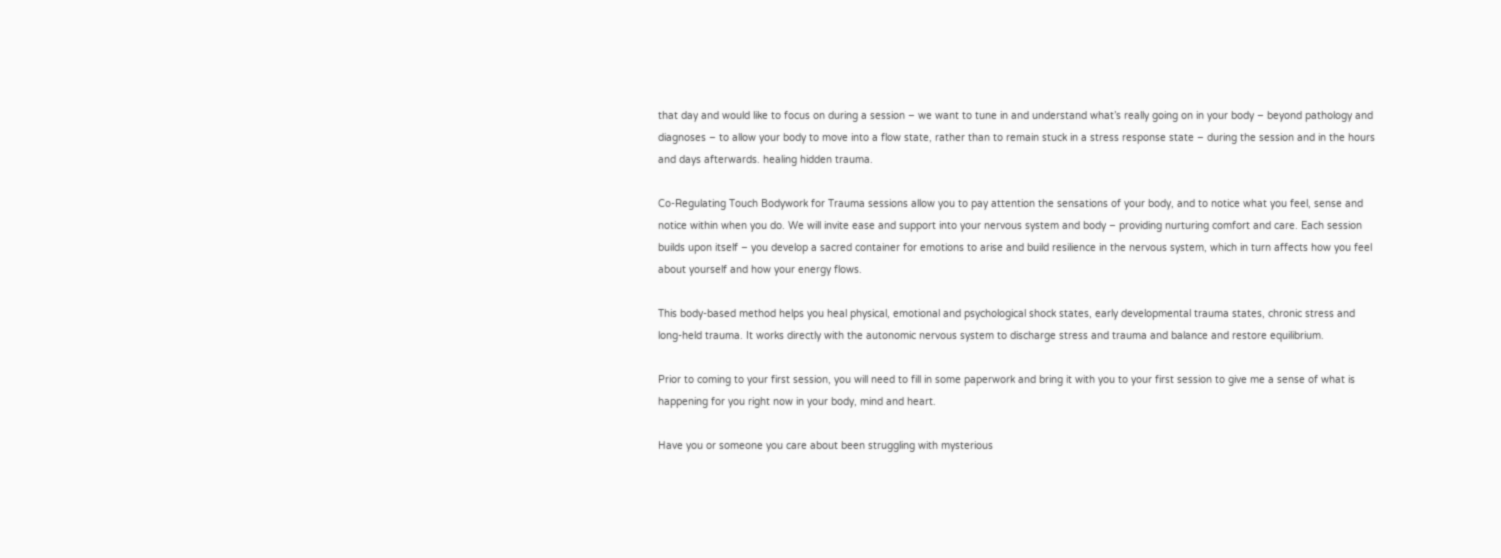that day and would like to focus on during a session – we want to tune in and understand what’s really going on in your body – beyond pathology and diagnoses – to allow your body to move into a flow state, rather than to remain stuck in a stress response state – during the session and in the hours and days afterwards. healing hidden trauma.

Co-Regulating Touch Bodywork for Trauma sessions allow you to pay attention the sensations of your body, and to notice what you feel, sense and notice within when you do. We will invite ease and support into your nervous system and body – providing nurturing comfort and care. Each session builds upon itself – you develop a sacred container for emotions to arise and build resilience in the nervous system, which in turn affects how you feel about yourself and how your energy flows.

This body-based method helps you heal physical, emotional and psychological shock states, early developmental trauma states, chronic stress and long-held trauma. It works directly with the autonomic nervous system to discharge stress and trauma and balance and restore equilibrium.

Prior to coming to your first session, you will need to fill in some paperwork and bring it with you to your first session to give me a sense of what is happening for you right now in your body, mind and heart.

Have you or someone you care about been struggling with mysterious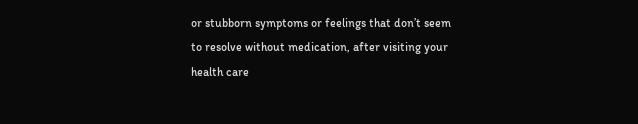or stubborn symptoms or feelings that don’t seem to resolve without medication, after visiting your health care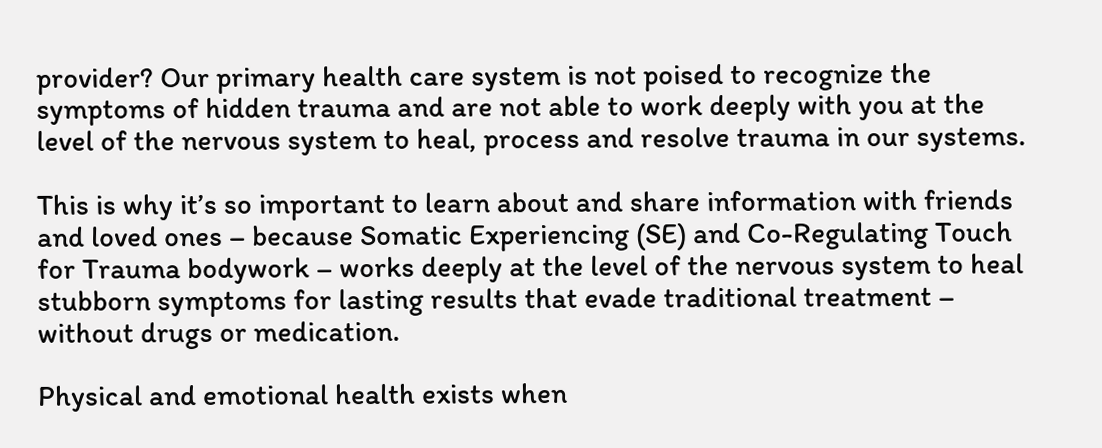provider? Our primary health care system is not poised to recognize the symptoms of hidden trauma and are not able to work deeply with you at the level of the nervous system to heal, process and resolve trauma in our systems.

This is why it’s so important to learn about and share information with friends and loved ones – because Somatic Experiencing (SE) and Co-Regulating Touch for Trauma bodywork – works deeply at the level of the nervous system to heal stubborn symptoms for lasting results that evade traditional treatment – without drugs or medication.

Physical and emotional health exists when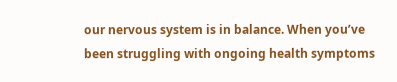our nervous system is in balance. When you’ve been struggling with ongoing health symptoms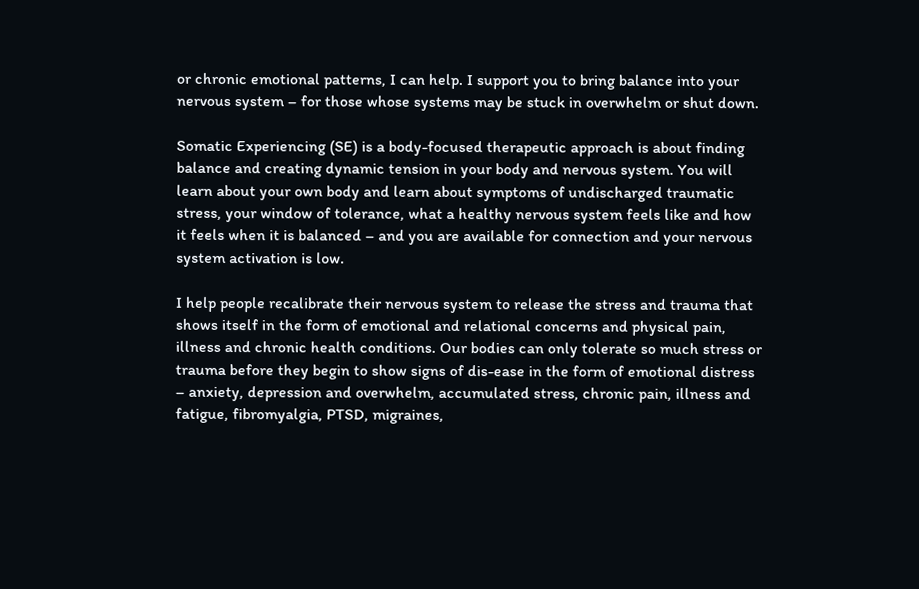or chronic emotional patterns, I can help. I support you to bring balance into your nervous system – for those whose systems may be stuck in overwhelm or shut down.

Somatic Experiencing (SE) is a body-focused therapeutic approach is about finding balance and creating dynamic tension in your body and nervous system. You will learn about your own body and learn about symptoms of undischarged traumatic stress, your window of tolerance, what a healthy nervous system feels like and how it feels when it is balanced – and you are available for connection and your nervous system activation is low.

I help people recalibrate their nervous system to release the stress and trauma that shows itself in the form of emotional and relational concerns and physical pain, illness and chronic health conditions. Our bodies can only tolerate so much stress or trauma before they begin to show signs of dis-ease in the form of emotional distress – anxiety, depression and overwhelm, accumulated stress, chronic pain, illness and fatigue, fibromyalgia, PTSD, migraines,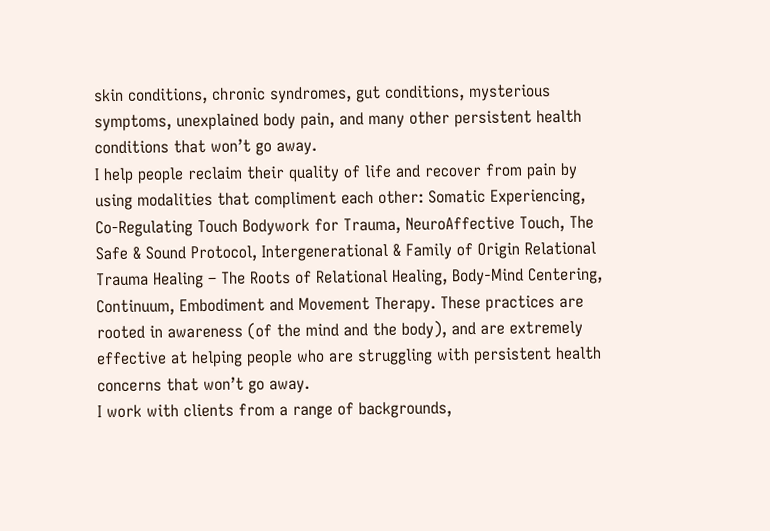skin conditions, chronic syndromes, gut conditions, mysterious symptoms, unexplained body pain, and many other persistent health conditions that won’t go away.
I help people reclaim their quality of life and recover from pain by using modalities that compliment each other: Somatic Experiencing, Co-Regulating Touch Bodywork for Trauma, NeuroAffective Touch, The Safe & Sound Protocol, Intergenerational & Family of Origin Relational Trauma Healing – The Roots of Relational Healing, Body-Mind Centering, Continuum, Embodiment and Movement Therapy. These practices are rooted in awareness (of the mind and the body), and are extremely effective at helping people who are struggling with persistent health concerns that won’t go away.
I work with clients from a range of backgrounds,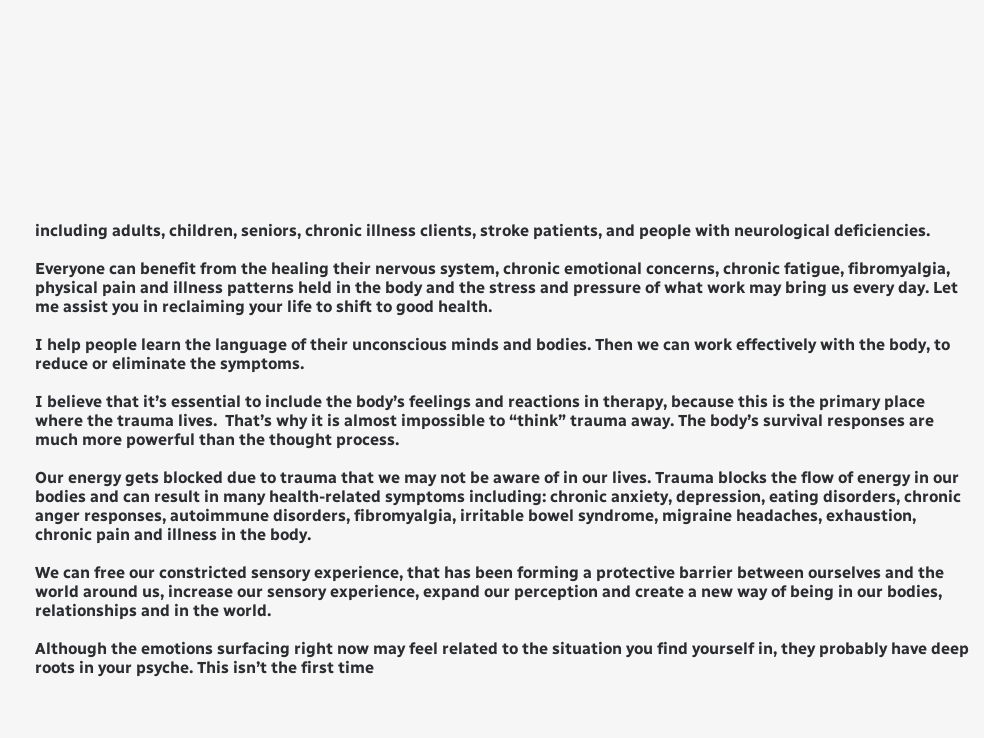including adults, children, seniors, chronic illness clients, stroke patients, and people with neurological deficiencies.

Everyone can benefit from the healing their nervous system, chronic emotional concerns, chronic fatigue, fibromyalgia, physical pain and illness patterns held in the body and the stress and pressure of what work may bring us every day. Let me assist you in reclaiming your life to shift to good health.

I help people learn the language of their unconscious minds and bodies. Then we can work effectively with the body, to reduce or eliminate the symptoms.

I believe that it’s essential to include the body’s feelings and reactions in therapy, because this is the primary place where the trauma lives.  That’s why it is almost impossible to “think” trauma away. The body’s survival responses are much more powerful than the thought process.

Our energy gets blocked due to trauma that we may not be aware of in our lives. Trauma blocks the flow of energy in our bodies and can result in many health-related symptoms including: chronic anxiety, depression, eating disorders, chronic anger responses, autoimmune disorders, fibromyalgia, irritable bowel syndrome, migraine headaches, exhaustion, chronic pain and illness in the body.

We can free our constricted sensory experience, that has been forming a protective barrier between ourselves and the world around us, increase our sensory experience, expand our perception and create a new way of being in our bodies, relationships and in the world.

Although the emotions surfacing right now may feel related to the situation you find yourself in, they probably have deep roots in your psyche. This isn’t the first time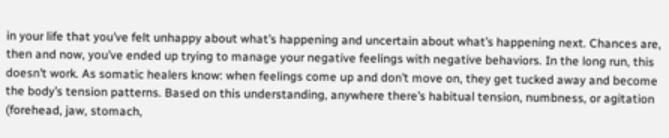in your life that you’ve felt unhappy about what’s happening and uncertain about what’s happening next. Chances are, then and now, you’ve ended up trying to manage your negative feelings with negative behaviors. In the long run, this doesn’t work. As somatic healers know: when feelings come up and don’t move on, they get tucked away and become the body’s tension patterns. Based on this understanding, anywhere there’s habitual tension, numbness, or agitation (forehead, jaw, stomach,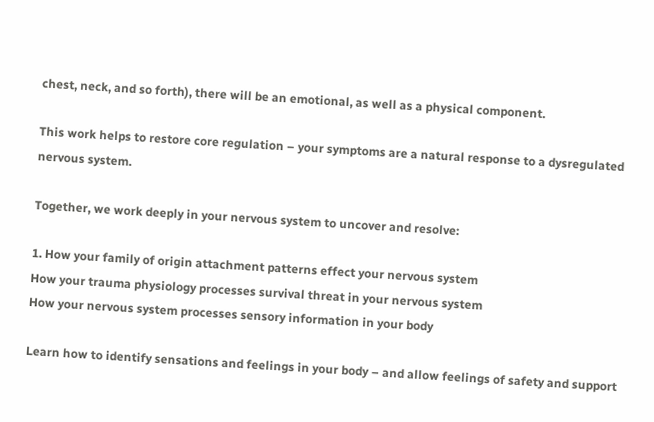chest, neck, and so forth), there will be an emotional, as well as a physical component.

This work helps to restore core regulation – your symptoms are a natural response to a dysregulated nervous system.

Together, we work deeply in your nervous system to uncover and resolve:

1. How your family of origin attachment patterns effect your nervous system
How your trauma physiology processes survival threat in your nervous system
How your nervous system processes sensory information in your body

Learn how to identify sensations and feelings in your body – and allow feelings of safety and support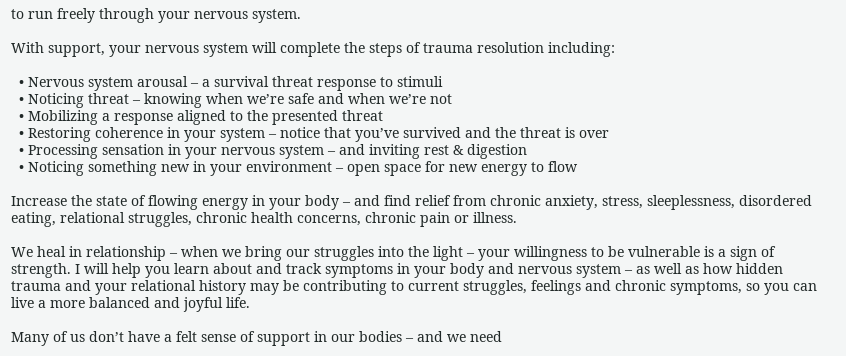to run freely through your nervous system.

With support, your nervous system will complete the steps of trauma resolution including:

  • Nervous system arousal – a survival threat response to stimuli
  • Noticing threat – knowing when we’re safe and when we’re not
  • Mobilizing a response aligned to the presented threat
  • Restoring coherence in your system – notice that you’ve survived and the threat is over
  • Processing sensation in your nervous system – and inviting rest & digestion
  • Noticing something new in your environment – open space for new energy to flow

Increase the state of flowing energy in your body – and find relief from chronic anxiety, stress, sleeplessness, disordered eating, relational struggles, chronic health concerns, chronic pain or illness.

We heal in relationship – when we bring our struggles into the light – your willingness to be vulnerable is a sign of strength. I will help you learn about and track symptoms in your body and nervous system – as well as how hidden trauma and your relational history may be contributing to current struggles, feelings and chronic symptoms, so you can live a more balanced and joyful life.

Many of us don’t have a felt sense of support in our bodies – and we need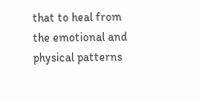that to heal from the emotional and physical patterns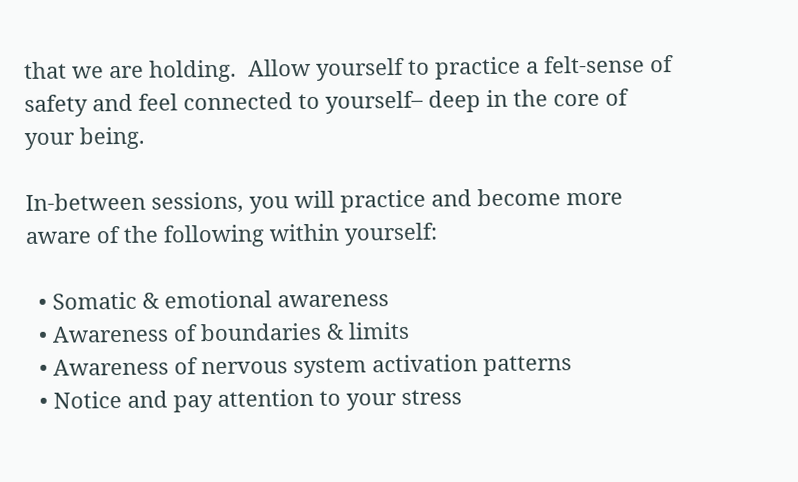that we are holding.  Allow yourself to practice a felt-sense of safety and feel connected to yourself– deep in the core of your being.

In-between sessions, you will practice and become more aware of the following within yourself:

  • Somatic & emotional awareness
  • Awareness of boundaries & limits
  • Awareness of nervous system activation patterns
  • Notice and pay attention to your stress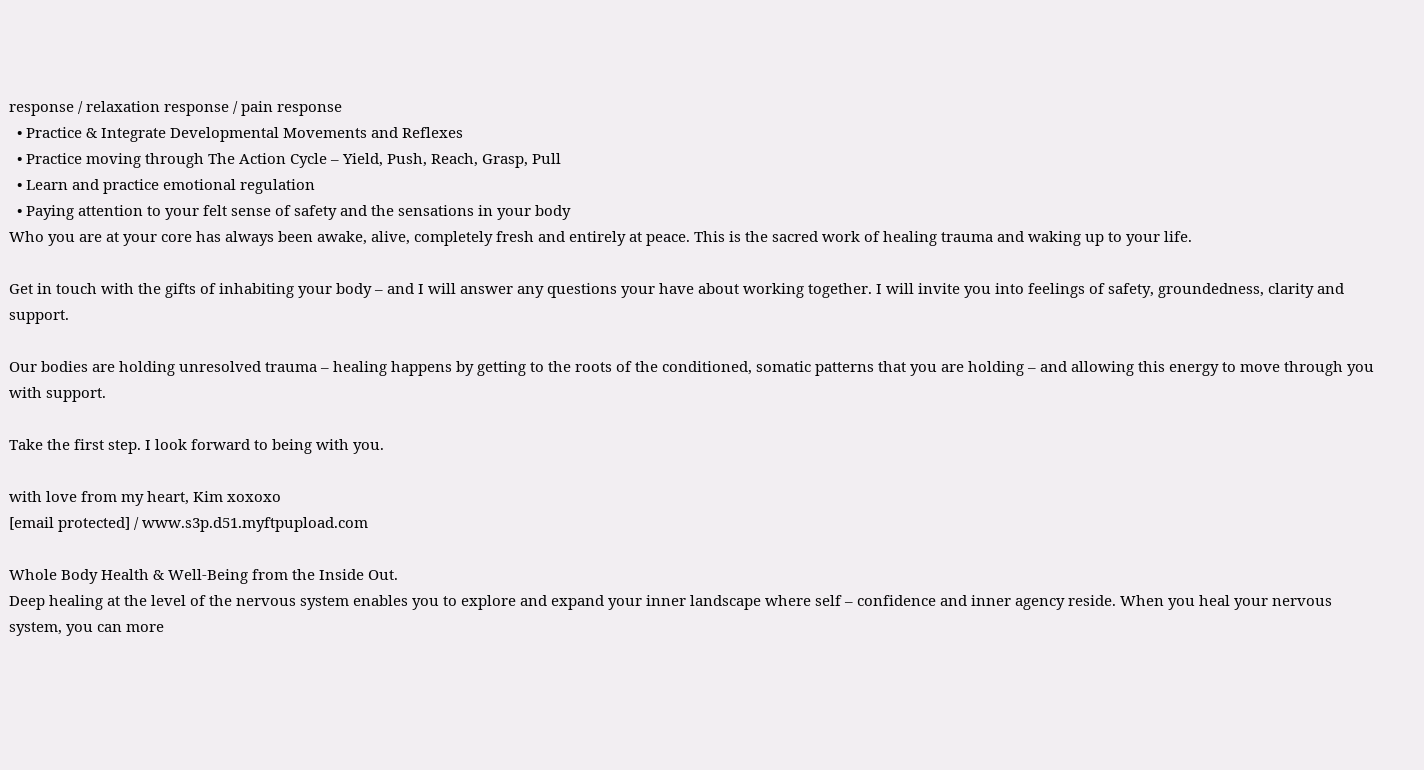response / relaxation response / pain response
  • Practice & Integrate Developmental Movements and Reflexes
  • Practice moving through The Action Cycle – Yield, Push, Reach, Grasp, Pull
  • Learn and practice emotional regulation
  • Paying attention to your felt sense of safety and the sensations in your body
Who you are at your core has always been awake, alive, completely fresh and entirely at peace. This is the sacred work of healing trauma and waking up to your life.

Get in touch with the gifts of inhabiting your body – and I will answer any questions your have about working together. I will invite you into feelings of safety, groundedness, clarity and support.

Our bodies are holding unresolved trauma – healing happens by getting to the roots of the conditioned, somatic patterns that you are holding – and allowing this energy to move through you with support.

Take the first step. I look forward to being with you.

with love from my heart, Kim xoxoxo
[email protected] / www.s3p.d51.myftpupload.com

Whole Body Health & Well-Being from the Inside Out.
Deep healing at the level of the nervous system enables you to explore and expand your inner landscape where self – confidence and inner agency reside. When you heal your nervous system, you can more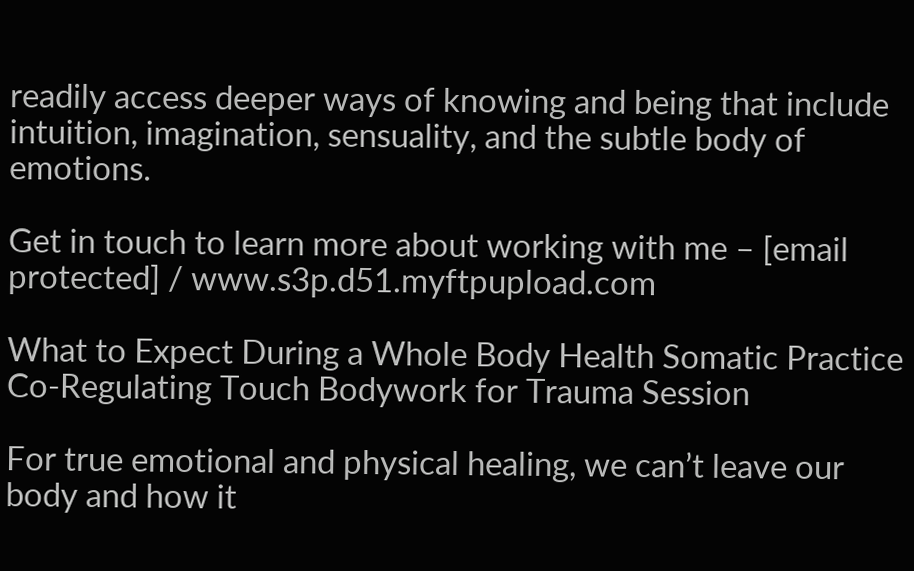readily access deeper ways of knowing and being that include intuition, imagination, sensuality, and the subtle body of emotions.

Get in touch to learn more about working with me – [email protected] / www.s3p.d51.myftpupload.com

What to Expect During a Whole Body Health Somatic Practice Co-Regulating Touch Bodywork for Trauma Session

For true emotional and physical healing, we can’t leave our body and how it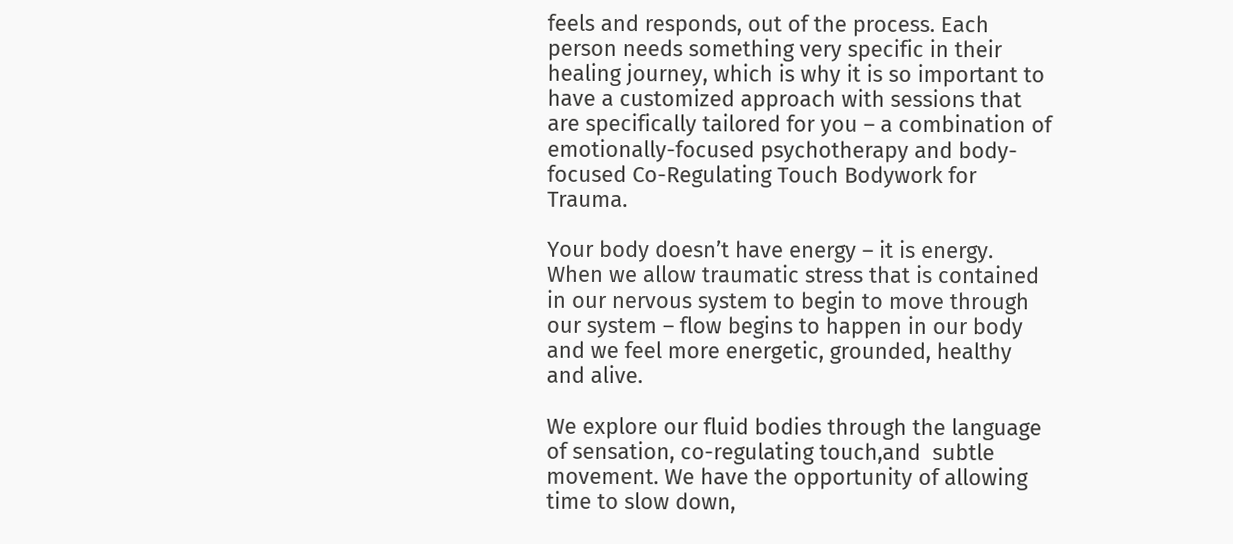feels and responds, out of the process. Each person needs something very specific in their healing journey, which is why it is so important to have a customized approach with sessions that are specifically tailored for you – a combination of emotionally-focused psychotherapy and body-focused Co-Regulating Touch Bodywork for Trauma.

Your body doesn’t have energy – it is energy. When we allow traumatic stress that is contained in our nervous system to begin to move through our system – flow begins to happen in our body and we feel more energetic, grounded, healthy and alive.

We explore our fluid bodies through the language of sensation, co-regulating touch,and  subtle movement. We have the opportunity of allowing time to slow down,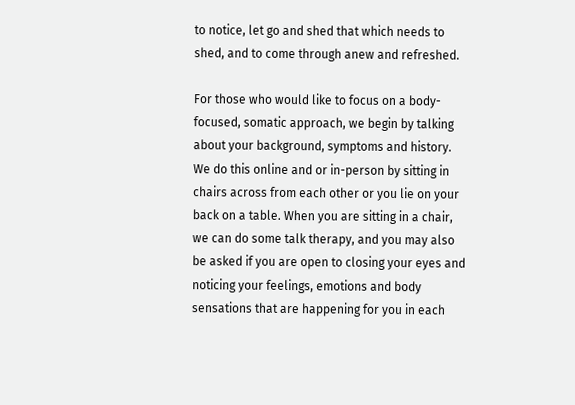to notice, let go and shed that which needs to shed, and to come through anew and refreshed.

For those who would like to focus on a body-focused, somatic approach, we begin by talking about your background, symptoms and history. We do this online and or in-person by sitting in chairs across from each other or you lie on your back on a table. When you are sitting in a chair, we can do some talk therapy, and you may also be asked if you are open to closing your eyes and noticing your feelings, emotions and body sensations that are happening for you in each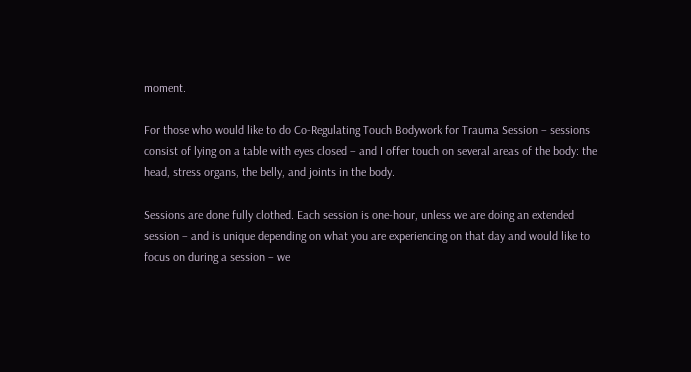moment.

For those who would like to do Co-Regulating Touch Bodywork for Trauma Session – sessions consist of lying on a table with eyes closed – and I offer touch on several areas of the body: the head, stress organs, the belly, and joints in the body.

Sessions are done fully clothed. Each session is one-hour, unless we are doing an extended session – and is unique depending on what you are experiencing on that day and would like to focus on during a session – we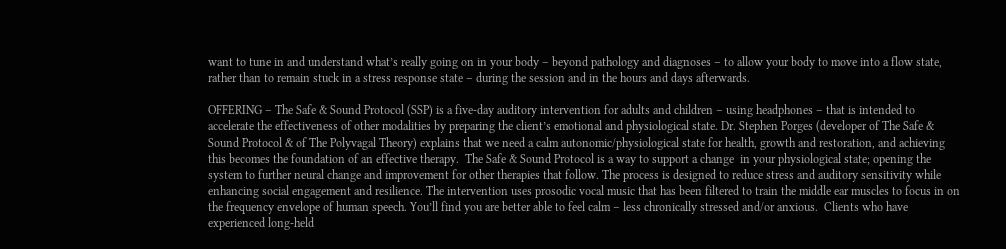want to tune in and understand what’s really going on in your body – beyond pathology and diagnoses – to allow your body to move into a flow state, rather than to remain stuck in a stress response state – during the session and in the hours and days afterwards.

OFFERING – The Safe & Sound Protocol (SSP) is a five-day auditory intervention for adults and children – using headphones – that is intended to accelerate the effectiveness of other modalities by preparing the client’s emotional and physiological state. Dr. Stephen Porges (developer of The Safe & Sound Protocol & of The Polyvagal Theory) explains that we need a calm autonomic/physiological state for health, growth and restoration, and achieving this becomes the foundation of an effective therapy.  The Safe & Sound Protocol is a way to support a change  in your physiological state; opening the system to further neural change and improvement for other therapies that follow. The process is designed to reduce stress and auditory sensitivity while enhancing social engagement and resilience. The intervention uses prosodic vocal music that has been filtered to train the middle ear muscles to focus in on the frequency envelope of human speech. You’ll find you are better able to feel calm – less chronically stressed and/or anxious.  Clients who have experienced long-held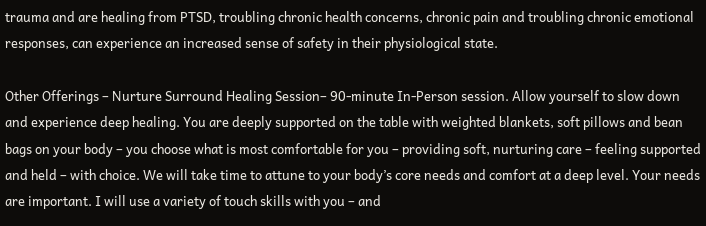trauma and are healing from PTSD, troubling chronic health concerns, chronic pain and troubling chronic emotional responses, can experience an increased sense of safety in their physiological state.

Other Offerings – Nurture Surround Healing Session– 90-minute In-Person session. Allow yourself to slow down and experience deep healing. You are deeply supported on the table with weighted blankets, soft pillows and bean bags on your body – you choose what is most comfortable for you – providing soft, nurturing care – feeling supported and held – with choice. We will take time to attune to your body’s core needs and comfort at a deep level. Your needs are important. I will use a variety of touch skills with you – and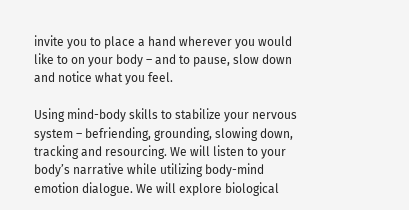invite you to place a hand wherever you would like to on your body – and to pause, slow down and notice what you feel.

Using mind-body skills to stabilize your nervous system – befriending, grounding, slowing down, tracking and resourcing. We will listen to your body’s narrative while utilizing body-mind emotion dialogue. We will explore biological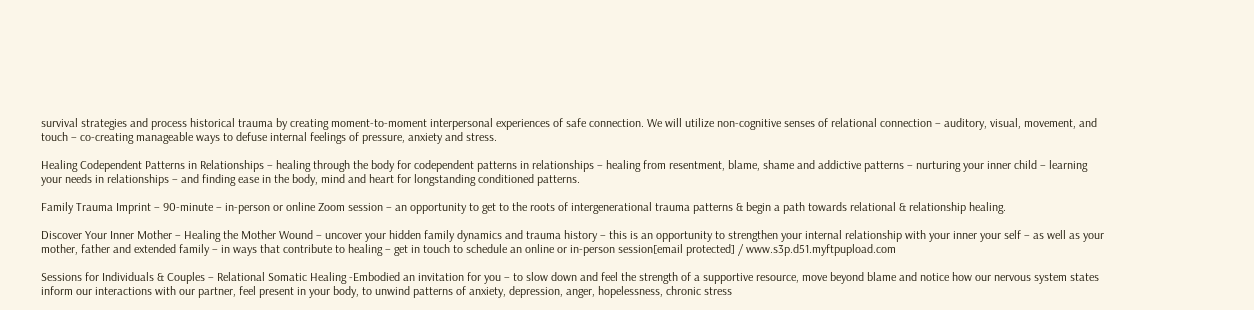survival strategies and process historical trauma by creating moment-to-moment interpersonal experiences of safe connection. We will utilize non-cognitive senses of relational connection – auditory, visual, movement, and touch – co-creating manageable ways to defuse internal feelings of pressure, anxiety and stress.

Healing Codependent Patterns in Relationships – healing through the body for codependent patterns in relationships – healing from resentment, blame, shame and addictive patterns – nurturing your inner child – learning your needs in relationships – and finding ease in the body, mind and heart for longstanding conditioned patterns.

Family Trauma Imprint – 90-minute – in-person or online Zoom session – an opportunity to get to the roots of intergenerational trauma patterns & begin a path towards relational & relationship healing.

Discover Your Inner Mother – Healing the Mother Wound – uncover your hidden family dynamics and trauma history – this is an opportunity to strengthen your internal relationship with your inner your self – as well as your mother, father and extended family – in ways that contribute to healing – get in touch to schedule an online or in-person session[email protected] / www.s3p.d51.myftpupload.com

Sessions for Individuals & Couples – Relational Somatic Healing -Embodied an invitation for you – to slow down and feel the strength of a supportive resource, move beyond blame and notice how our nervous system states inform our interactions with our partner, feel present in your body, to unwind patterns of anxiety, depression, anger, hopelessness, chronic stress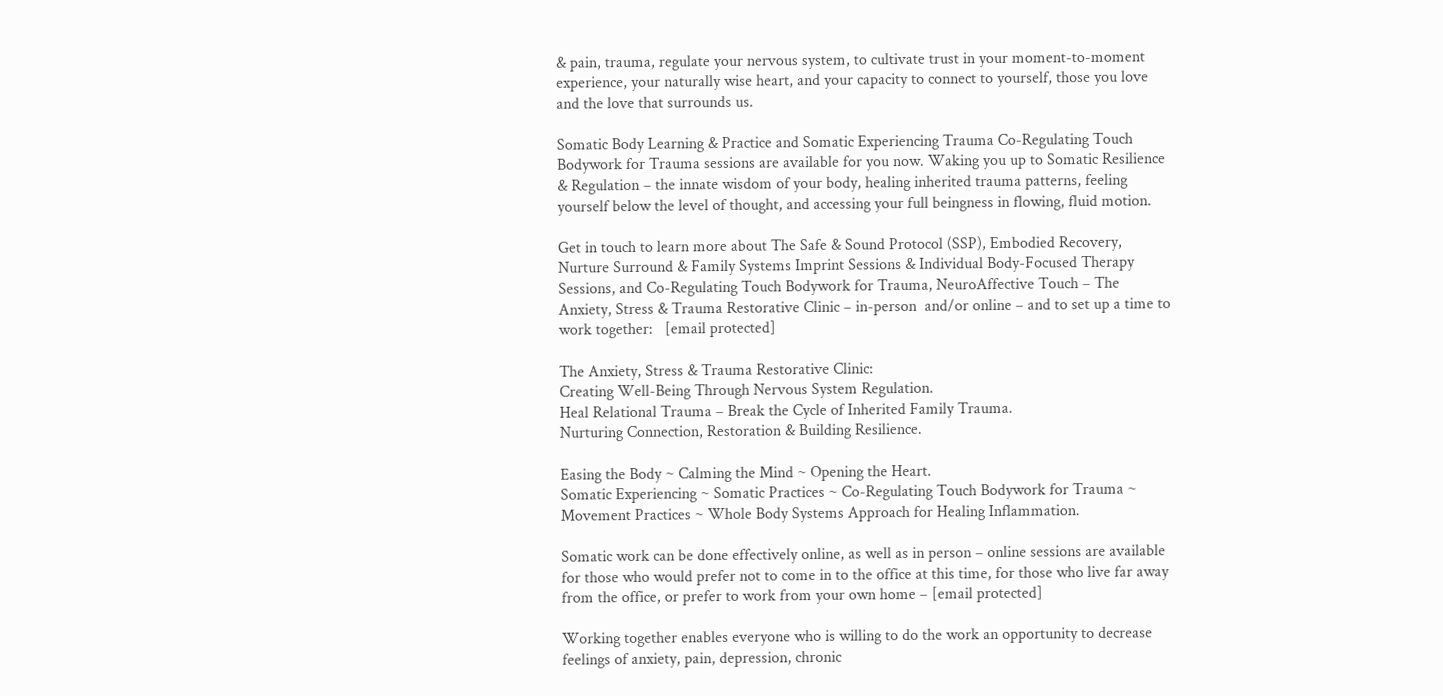& pain, trauma, regulate your nervous system, to cultivate trust in your moment-to-moment experience, your naturally wise heart, and your capacity to connect to yourself, those you love and the love that surrounds us.

Somatic Body Learning & Practice and Somatic Experiencing Trauma Co-Regulating Touch Bodywork for Trauma sessions are available for you now. Waking you up to Somatic Resilience & Regulation – the innate wisdom of your body, healing inherited trauma patterns, feeling yourself below the level of thought, and accessing your full beingness in flowing, fluid motion.

Get in touch to learn more about The Safe & Sound Protocol (SSP), Embodied Recovery, Nurture Surround & Family Systems Imprint Sessions & Individual Body-Focused Therapy Sessions, and Co-Regulating Touch Bodywork for Trauma, NeuroAffective Touch – The Anxiety, Stress & Trauma Restorative Clinic – in-person  and/or online – and to set up a time to work together:   [email protected]

The Anxiety, Stress & Trauma Restorative Clinic:
Creating Well-Being Through Nervous System Regulation.
Heal Relational Trauma – Break the Cycle of Inherited Family Trauma.
Nurturing Connection, Restoration & Building Resilience.

Easing the Body ~ Calming the Mind ~ Opening the Heart.
Somatic Experiencing ~ Somatic Practices ~ Co-Regulating Touch Bodywork for Trauma ~ Movement Practices ~ Whole Body Systems Approach for Healing Inflammation.

Somatic work can be done effectively online, as well as in person – online sessions are available for those who would prefer not to come in to the office at this time, for those who live far away from the office, or prefer to work from your own home – [email protected]

Working together enables everyone who is willing to do the work an opportunity to decrease feelings of anxiety, pain, depression, chronic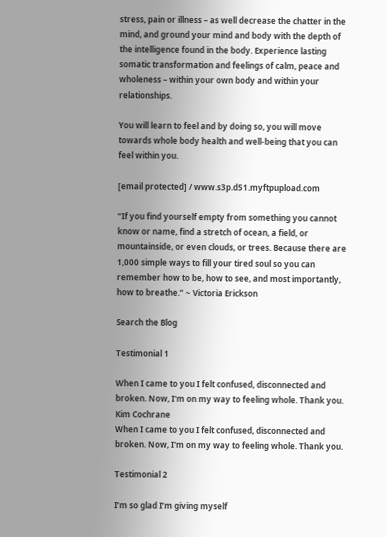stress, pain or illness – as well decrease the chatter in the mind, and ground your mind and body with the depth of the intelligence found in the body. Experience lasting somatic transformation and feelings of calm, peace and wholeness – within your own body and within your relationships.

You will learn to feel and by doing so, you will move towards whole body health and well-being that you can feel within you.

[email protected] / www.s3p.d51.myftpupload.com

“If you find yourself empty from something you cannot know or name, find a stretch of ocean, a field, or mountainside, or even clouds, or trees. Because there are 1,000 simple ways to fill your tired soul so you can remember how to be, how to see, and most importantly, how to breathe.” ~ Victoria Erickson

Search the Blog

Testimonial 1

When I came to you I felt confused, disconnected and broken. Now, I'm on my way to feeling whole. Thank you.
Kim Cochrane
When I came to you I felt confused, disconnected and broken. Now, I'm on my way to feeling whole. Thank you.

Testimonial 2

I’m so glad I’m giving myself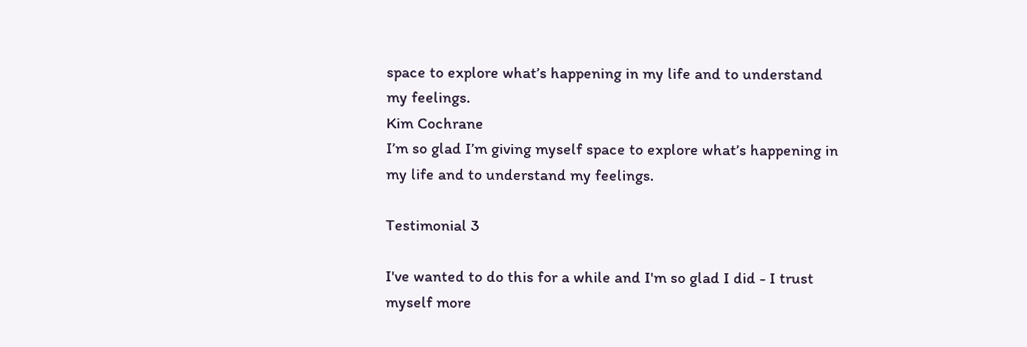space to explore what’s happening in my life and to understand my feelings.
Kim Cochrane
I’m so glad I’m giving myself space to explore what’s happening in my life and to understand my feelings.

Testimonial 3

I've wanted to do this for a while and I'm so glad I did - I trust myself more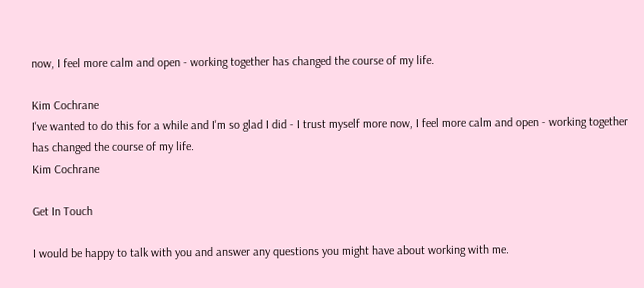now, I feel more calm and open - working together has changed the course of my life.

Kim Cochrane
I've wanted to do this for a while and I'm so glad I did - I trust myself more now, I feel more calm and open - working together has changed the course of my life.
Kim Cochrane

Get In Touch

I would be happy to talk with you and answer any questions you might have about working with me.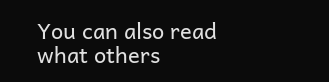You can also read what others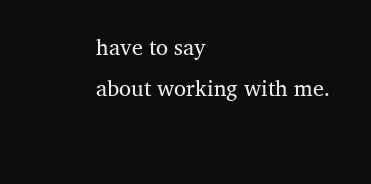have to say
about working with me.